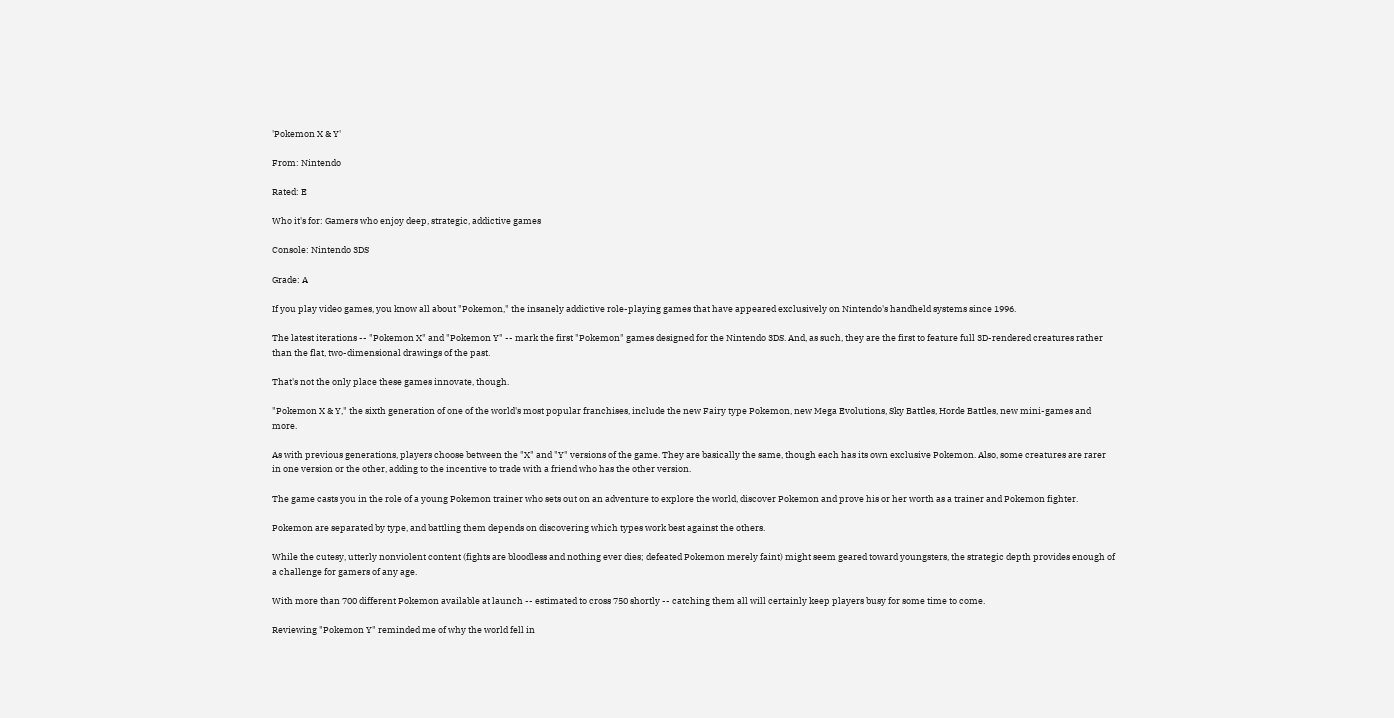'Pokemon X & Y'

From: Nintendo

Rated: E

Who it's for: Gamers who enjoy deep, strategic, addictive games

Console: Nintendo 3DS

Grade: A

If you play video games, you know all about "Pokemon," the insanely addictive role-playing games that have appeared exclusively on Nintendo's handheld systems since 1996.

The latest iterations -- "Pokemon X" and "Pokemon Y" -- mark the first "Pokemon" games designed for the Nintendo 3DS. And, as such, they are the first to feature full 3D-rendered creatures rather than the flat, two-dimensional drawings of the past.

That's not the only place these games innovate, though.

"Pokemon X & Y," the sixth generation of one of the world's most popular franchises, include the new Fairy type Pokemon, new Mega Evolutions, Sky Battles, Horde Battles, new mini-games and more.

As with previous generations, players choose between the "X" and "Y" versions of the game. They are basically the same, though each has its own exclusive Pokemon. Also, some creatures are rarer in one version or the other, adding to the incentive to trade with a friend who has the other version.

The game casts you in the role of a young Pokemon trainer who sets out on an adventure to explore the world, discover Pokemon and prove his or her worth as a trainer and Pokemon fighter.

Pokemon are separated by type, and battling them depends on discovering which types work best against the others.

While the cutesy, utterly nonviolent content (fights are bloodless and nothing ever dies; defeated Pokemon merely faint) might seem geared toward youngsters, the strategic depth provides enough of a challenge for gamers of any age.

With more than 700 different Pokemon available at launch -- estimated to cross 750 shortly -- catching them all will certainly keep players busy for some time to come.

Reviewing "Pokemon Y" reminded me of why the world fell in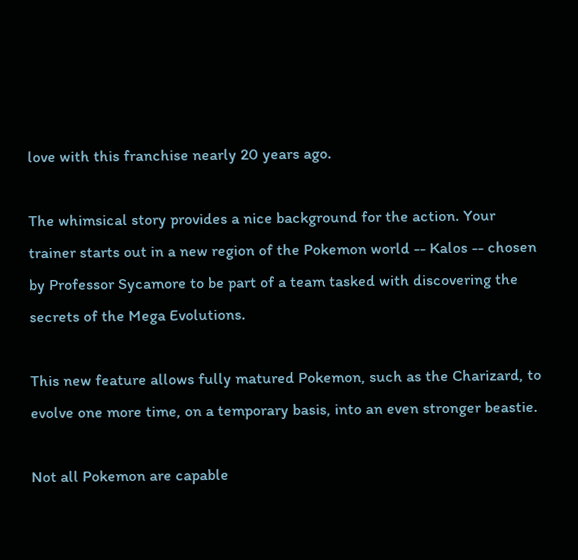love with this franchise nearly 20 years ago.

The whimsical story provides a nice background for the action. Your trainer starts out in a new region of the Pokemon world -- Kalos -- chosen by Professor Sycamore to be part of a team tasked with discovering the secrets of the Mega Evolutions.

This new feature allows fully matured Pokemon, such as the Charizard, to evolve one more time, on a temporary basis, into an even stronger beastie.

Not all Pokemon are capable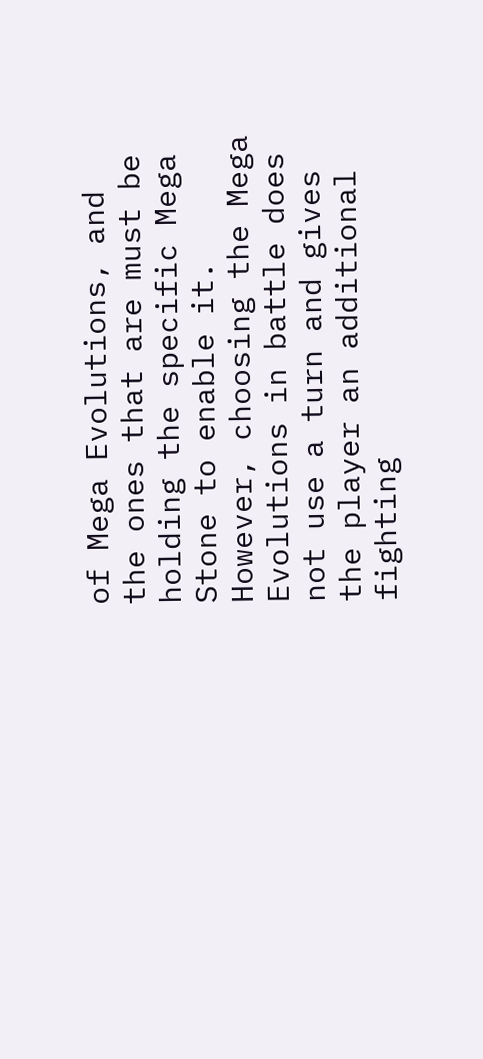of Mega Evolutions, and the ones that are must be holding the specific Mega Stone to enable it. However, choosing the Mega Evolutions in battle does not use a turn and gives the player an additional fighting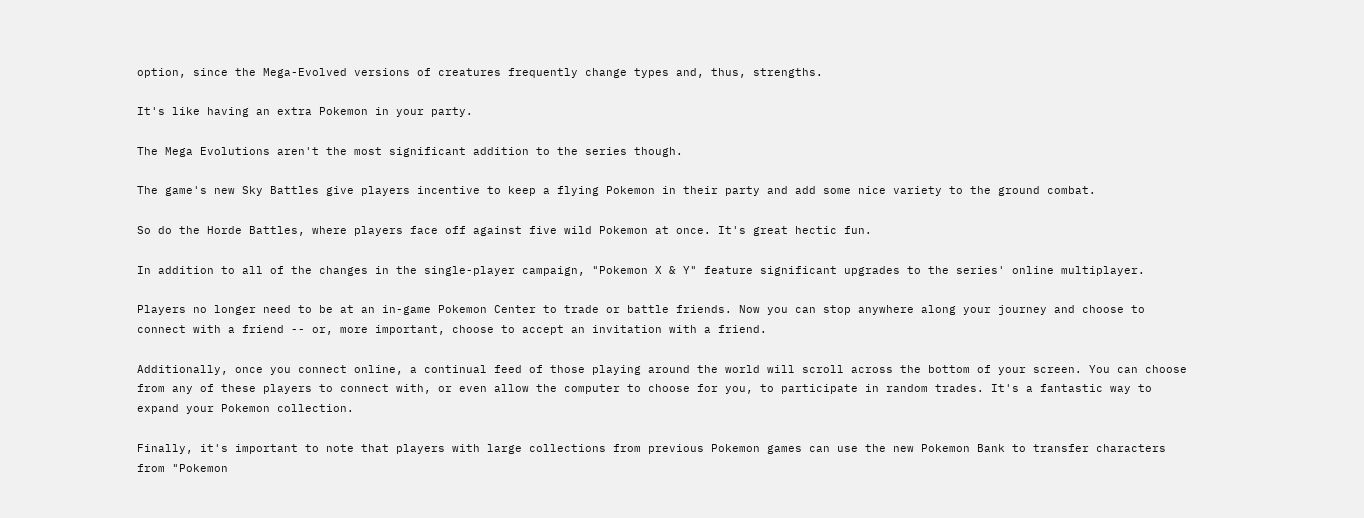option, since the Mega-Evolved versions of creatures frequently change types and, thus, strengths.

It's like having an extra Pokemon in your party.

The Mega Evolutions aren't the most significant addition to the series though.

The game's new Sky Battles give players incentive to keep a flying Pokemon in their party and add some nice variety to the ground combat.

So do the Horde Battles, where players face off against five wild Pokemon at once. It's great hectic fun.

In addition to all of the changes in the single-player campaign, "Pokemon X & Y" feature significant upgrades to the series' online multiplayer.

Players no longer need to be at an in-game Pokemon Center to trade or battle friends. Now you can stop anywhere along your journey and choose to connect with a friend -- or, more important, choose to accept an invitation with a friend.

Additionally, once you connect online, a continual feed of those playing around the world will scroll across the bottom of your screen. You can choose from any of these players to connect with, or even allow the computer to choose for you, to participate in random trades. It's a fantastic way to expand your Pokemon collection.

Finally, it's important to note that players with large collections from previous Pokemon games can use the new Pokemon Bank to transfer characters from "Pokemon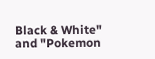Black & White" and "Pokemon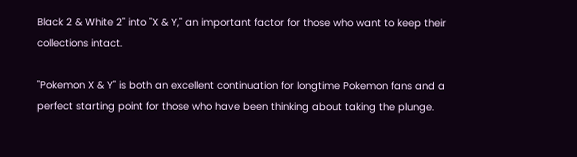Black 2 & White 2" into "X & Y," an important factor for those who want to keep their collections intact.

"Pokemon X & Y" is both an excellent continuation for longtime Pokemon fans and a perfect starting point for those who have been thinking about taking the plunge.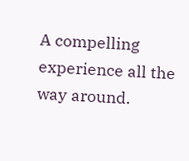A compelling experience all the way around.